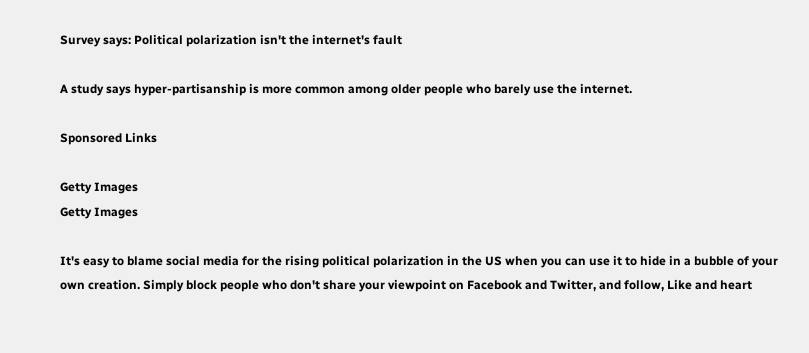Survey says: Political polarization isn't the internet's fault

A study says hyper-partisanship is more common among older people who barely use the internet.

Sponsored Links

Getty Images
Getty Images

It's easy to blame social media for the rising political polarization in the US when you can use it to hide in a bubble of your own creation. Simply block people who don't share your viewpoint on Facebook and Twitter, and follow, Like and heart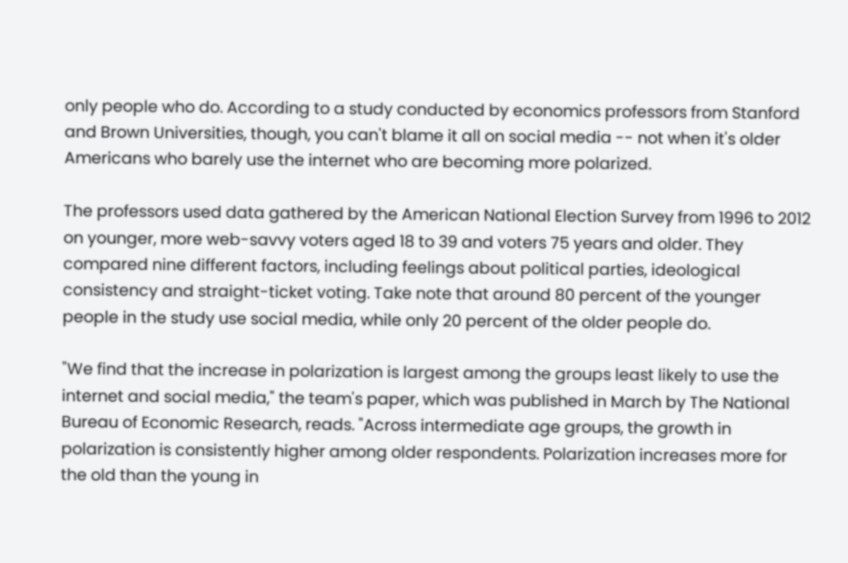only people who do. According to a study conducted by economics professors from Stanford and Brown Universities, though, you can't blame it all on social media -- not when it's older Americans who barely use the internet who are becoming more polarized.

The professors used data gathered by the American National Election Survey from 1996 to 2012 on younger, more web-savvy voters aged 18 to 39 and voters 75 years and older. They compared nine different factors, including feelings about political parties, ideological consistency and straight-ticket voting. Take note that around 80 percent of the younger people in the study use social media, while only 20 percent of the older people do.

"We find that the increase in polarization is largest among the groups least likely to use the internet and social media," the team's paper, which was published in March by The National Bureau of Economic Research, reads. "Across intermediate age groups, the growth in polarization is consistently higher among older respondents. Polarization increases more for the old than the young in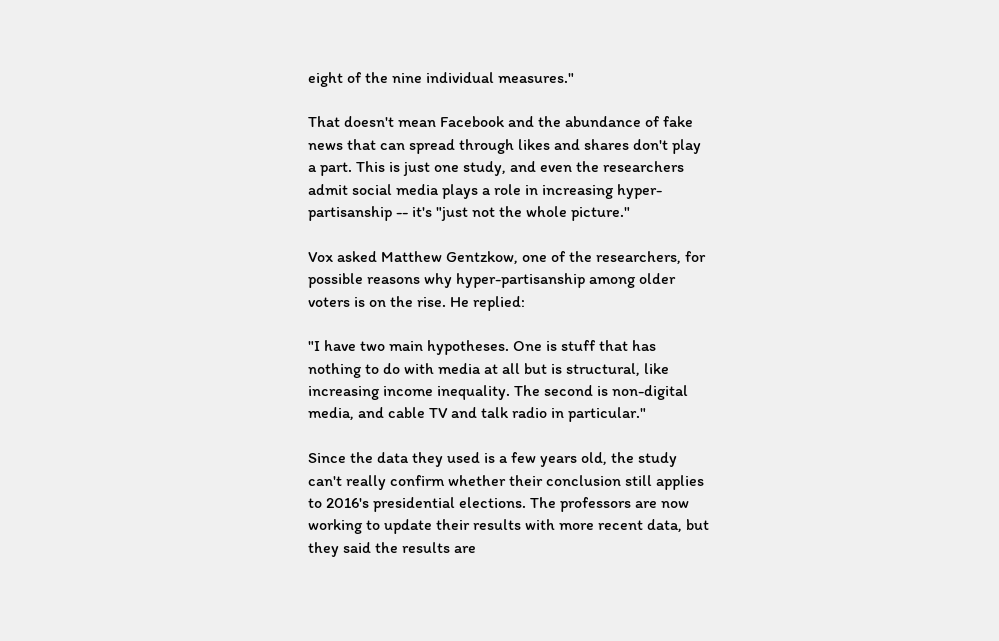eight of the nine individual measures."

That doesn't mean Facebook and the abundance of fake news that can spread through likes and shares don't play a part. This is just one study, and even the researchers admit social media plays a role in increasing hyper-partisanship -- it's "just not the whole picture."

Vox asked Matthew Gentzkow, one of the researchers, for possible reasons why hyper-partisanship among older voters is on the rise. He replied:

"I have two main hypotheses. One is stuff that has nothing to do with media at all but is structural, like increasing income inequality. The second is non-digital media, and cable TV and talk radio in particular."

Since the data they used is a few years old, the study can't really confirm whether their conclusion still applies to 2016's presidential elections. The professors are now working to update their results with more recent data, but they said the results are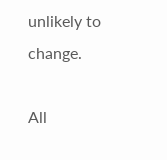unlikely to change.

All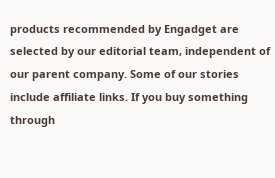products recommended by Engadget are selected by our editorial team, independent of our parent company. Some of our stories include affiliate links. If you buy something through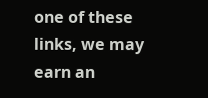one of these links, we may earn an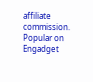affiliate commission.
Popular on Engadget